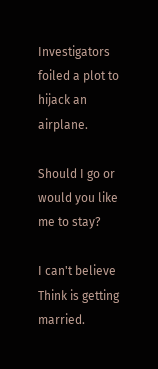Investigators foiled a plot to hijack an airplane.

Should I go or would you like me to stay?

I can't believe Think is getting married.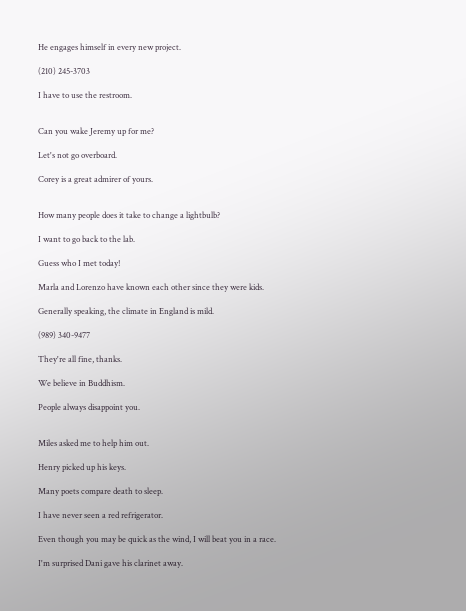He engages himself in every new project.

(210) 245-3703

I have to use the restroom.


Can you wake Jeremy up for me?

Let's not go overboard.

Corey is a great admirer of yours.


How many people does it take to change a lightbulb?

I want to go back to the lab.

Guess who I met today!

Marla and Lorenzo have known each other since they were kids.

Generally speaking, the climate in England is mild.

(989) 340-9477

They're all fine, thanks.

We believe in Buddhism.

People always disappoint you.


Miles asked me to help him out.

Henry picked up his keys.

Many poets compare death to sleep.

I have never seen a red refrigerator.

Even though you may be quick as the wind, I will beat you in a race.

I'm surprised Dani gave his clarinet away.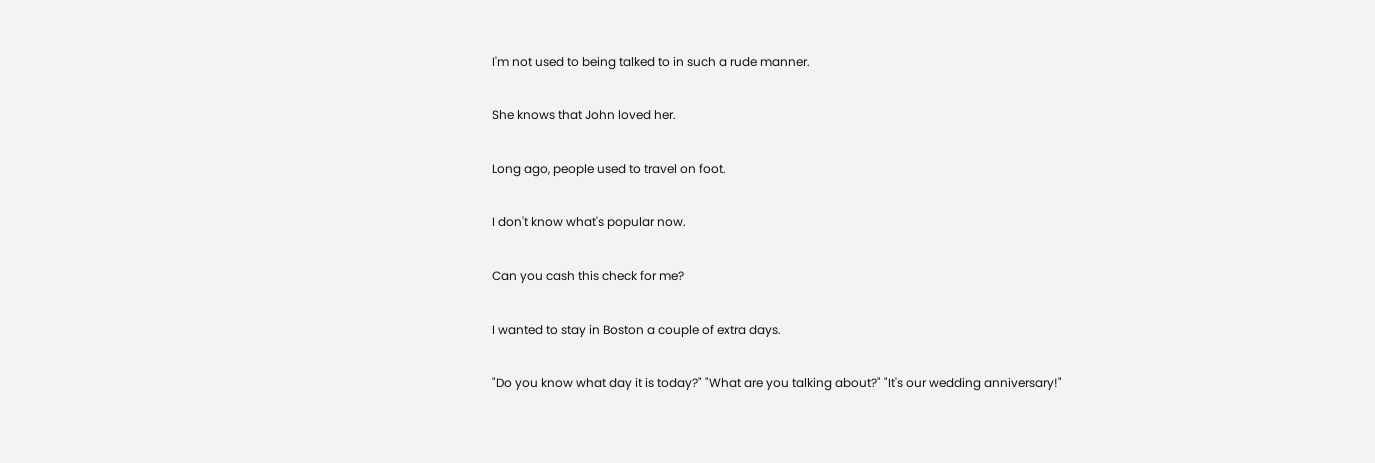I'm not used to being talked to in such a rude manner.

She knows that John loved her.

Long ago, people used to travel on foot.

I don't know what's popular now.

Can you cash this check for me?

I wanted to stay in Boston a couple of extra days.

"Do you know what day it is today?" "What are you talking about?" "It's our wedding anniversary!"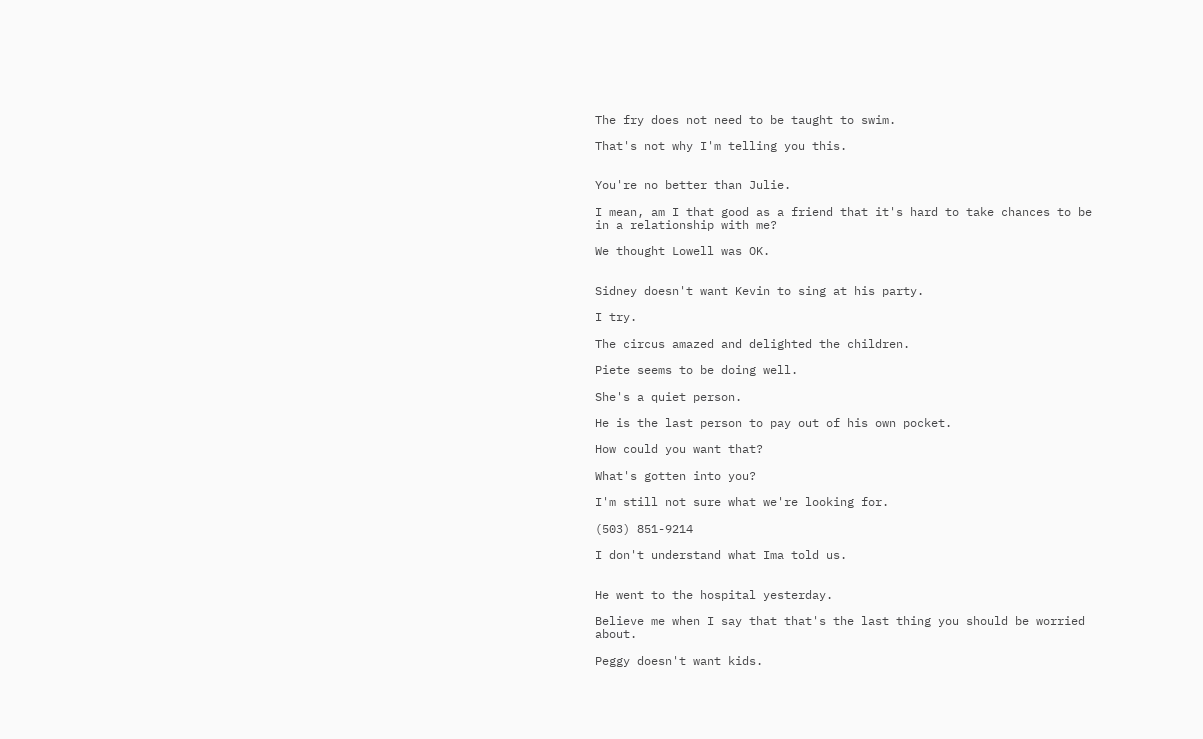The fry does not need to be taught to swim.

That's not why I'm telling you this.


You're no better than Julie.

I mean, am I that good as a friend that it's hard to take chances to be in a relationship with me?

We thought Lowell was OK.


Sidney doesn't want Kevin to sing at his party.

I try.

The circus amazed and delighted the children.

Piete seems to be doing well.

She's a quiet person.

He is the last person to pay out of his own pocket.

How could you want that?

What's gotten into you?

I'm still not sure what we're looking for.

(503) 851-9214

I don't understand what Ima told us.


He went to the hospital yesterday.

Believe me when I say that that's the last thing you should be worried about.

Peggy doesn't want kids.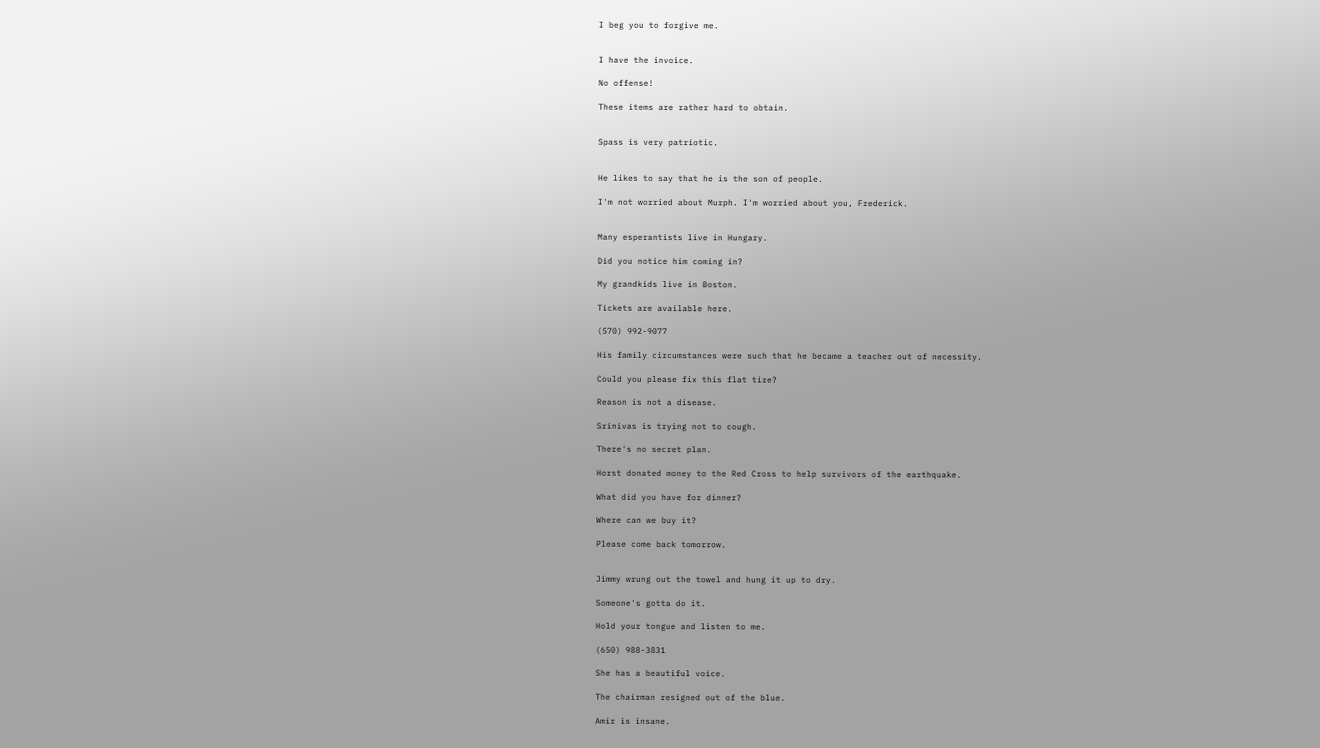I beg you to forgive me.


I have the invoice.

No offense!

These items are rather hard to obtain.


Spass is very patriotic.


He likes to say that he is the son of people.

I'm not worried about Murph. I'm worried about you, Frederick.


Many esperantists live in Hungary.

Did you notice him coming in?

My grandkids live in Boston.

Tickets are available here.

(570) 992-9077

His family circumstances were such that he became a teacher out of necessity.

Could you please fix this flat tire?

Reason is not a disease.

Srinivas is trying not to cough.

There's no secret plan.

Horst donated money to the Red Cross to help survivors of the earthquake.

What did you have for dinner?

Where can we buy it?

Please come back tomorrow.


Jimmy wrung out the towel and hung it up to dry.

Someone's gotta do it.

Hold your tongue and listen to me.

(650) 988-3831

She has a beautiful voice.

The chairman resigned out of the blue.

Amir is insane.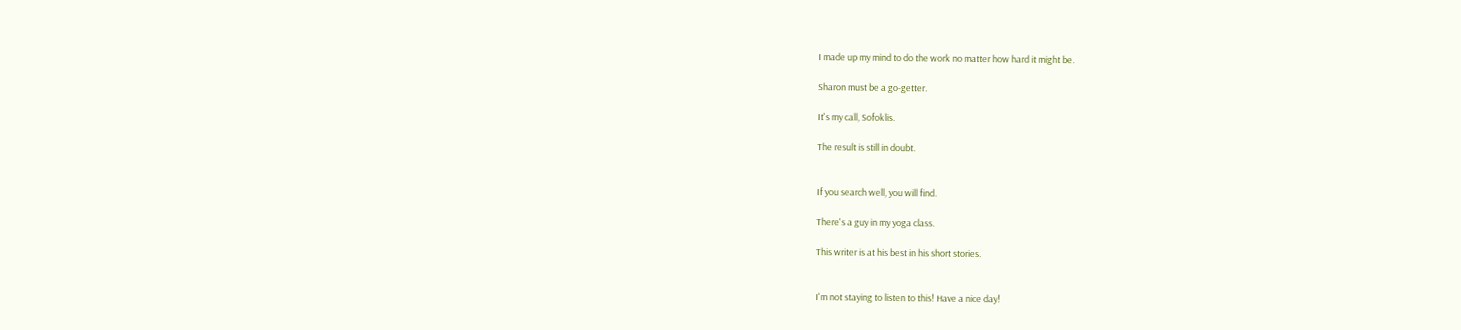I made up my mind to do the work no matter how hard it might be.

Sharon must be a go-getter.

It's my call, Sofoklis.

The result is still in doubt.


If you search well, you will find.

There's a guy in my yoga class.

This writer is at his best in his short stories.


I'm not staying to listen to this! Have a nice day!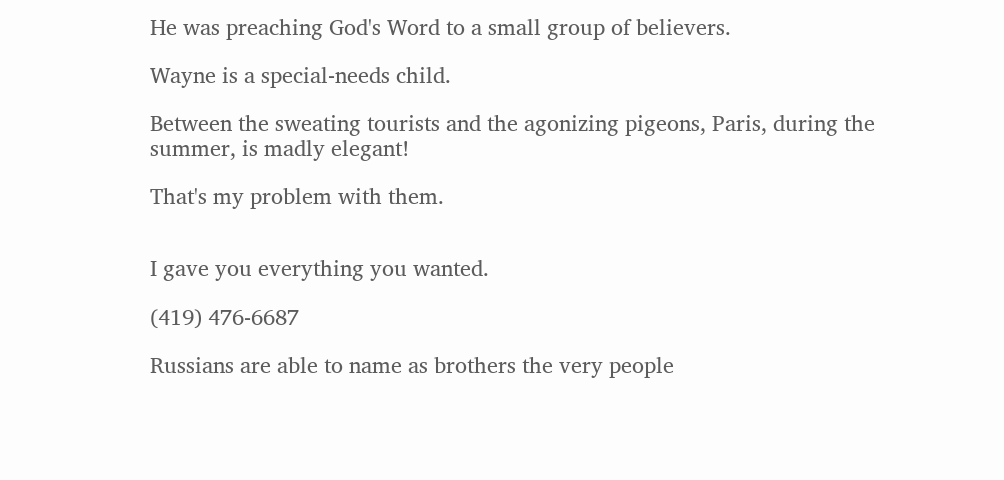He was preaching God's Word to a small group of believers.

Wayne is a special-needs child.

Between the sweating tourists and the agonizing pigeons, Paris, during the summer, is madly elegant!

That's my problem with them.


I gave you everything you wanted.

(419) 476-6687

Russians are able to name as brothers the very people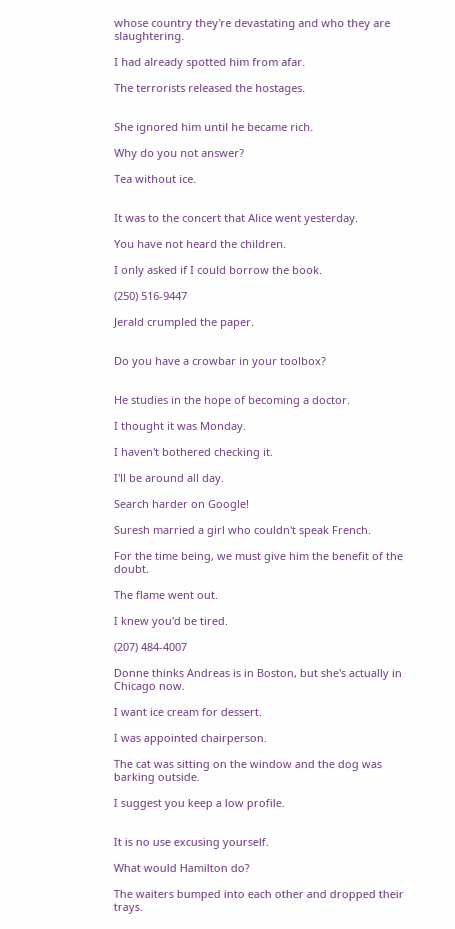whose country they're devastating and who they are slaughtering.

I had already spotted him from afar.

The terrorists released the hostages.


She ignored him until he became rich.

Why do you not answer?

Tea without ice.


It was to the concert that Alice went yesterday.

You have not heard the children.

I only asked if I could borrow the book.

(250) 516-9447

Jerald crumpled the paper.


Do you have a crowbar in your toolbox?


He studies in the hope of becoming a doctor.

I thought it was Monday.

I haven't bothered checking it.

I'll be around all day.

Search harder on Google!

Suresh married a girl who couldn't speak French.

For the time being, we must give him the benefit of the doubt.

The flame went out.

I knew you'd be tired.

(207) 484-4007

Donne thinks Andreas is in Boston, but she's actually in Chicago now.

I want ice cream for dessert.

I was appointed chairperson.

The cat was sitting on the window and the dog was barking outside.

I suggest you keep a low profile.


It is no use excusing yourself.

What would Hamilton do?

The waiters bumped into each other and dropped their trays.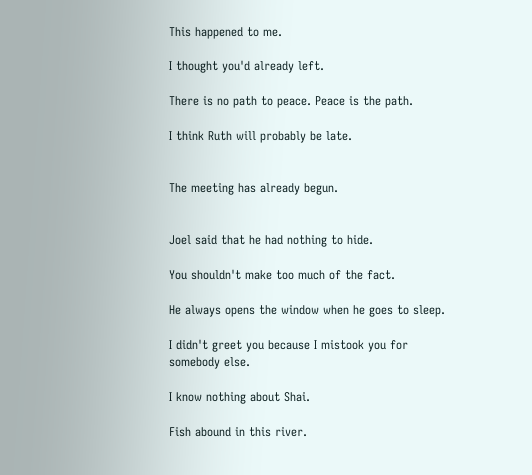This happened to me.

I thought you'd already left.

There is no path to peace. Peace is the path.

I think Ruth will probably be late.


The meeting has already begun.


Joel said that he had nothing to hide.

You shouldn't make too much of the fact.

He always opens the window when he goes to sleep.

I didn't greet you because I mistook you for somebody else.

I know nothing about Shai.

Fish abound in this river.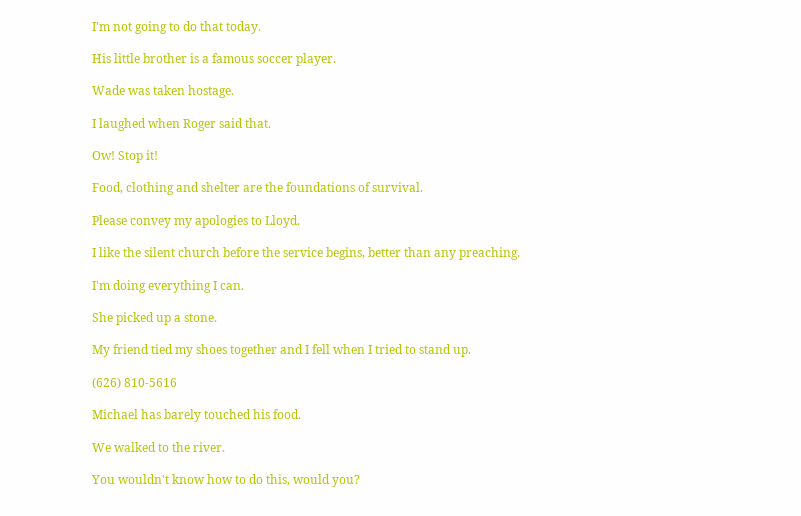I'm not going to do that today.

His little brother is a famous soccer player.

Wade was taken hostage.

I laughed when Roger said that.

Ow! Stop it!

Food, clothing and shelter are the foundations of survival.

Please convey my apologies to Lloyd.

I like the silent church before the service begins, better than any preaching.

I'm doing everything I can.

She picked up a stone.

My friend tied my shoes together and I fell when I tried to stand up.

(626) 810-5616

Michael has barely touched his food.

We walked to the river.

You wouldn't know how to do this, would you?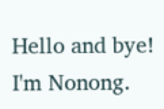Hello and bye! I'm Nonong.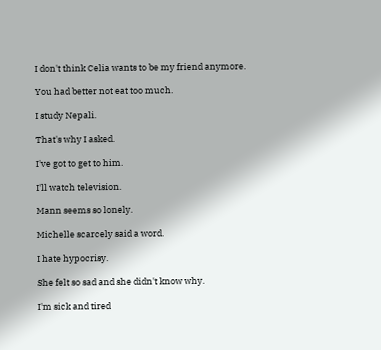I don't think Celia wants to be my friend anymore.

You had better not eat too much.

I study Nepali.

That's why I asked.

I've got to get to him.

I'll watch television.

Mann seems so lonely.

Michelle scarcely said a word.

I hate hypocrisy.

She felt so sad and she didn't know why.

I'm sick and tired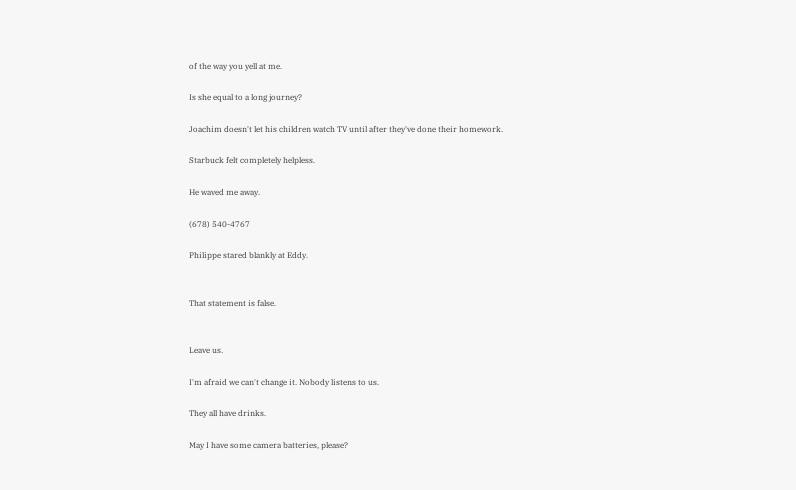of the way you yell at me.

Is she equal to a long journey?

Joachim doesn't let his children watch TV until after they've done their homework.

Starbuck felt completely helpless.

He waved me away.

(678) 540-4767

Philippe stared blankly at Eddy.


That statement is false.


Leave us.

I'm afraid we can't change it. Nobody listens to us.

They all have drinks.

May I have some camera batteries, please?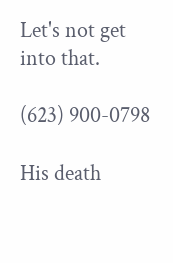Let's not get into that.

(623) 900-0798

His death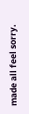made all feel sorry.